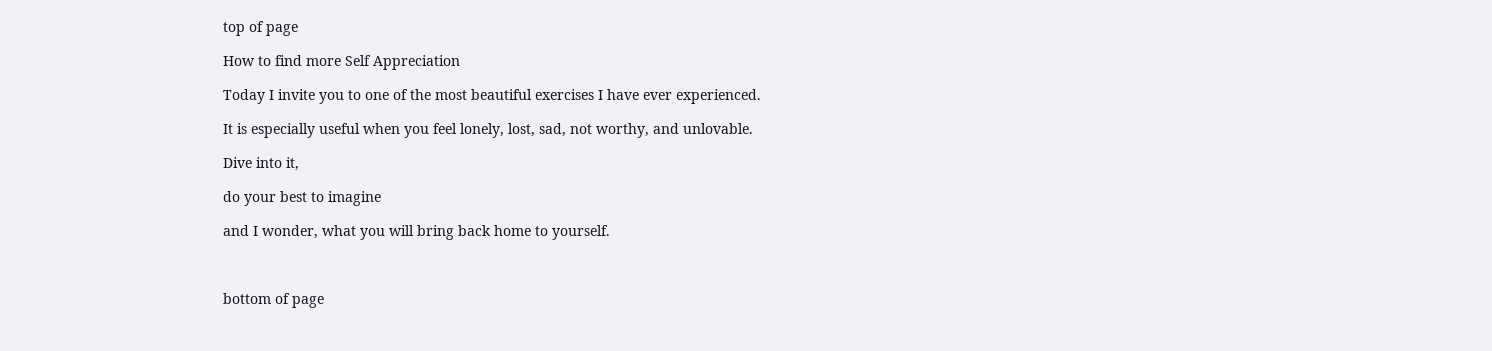top of page

How to find more Self Appreciation

Today I invite you to one of the most beautiful exercises I have ever experienced.

It is especially useful when you feel lonely, lost, sad, not worthy, and unlovable.

Dive into it,

do your best to imagine

and I wonder, what you will bring back home to yourself.



bottom of page